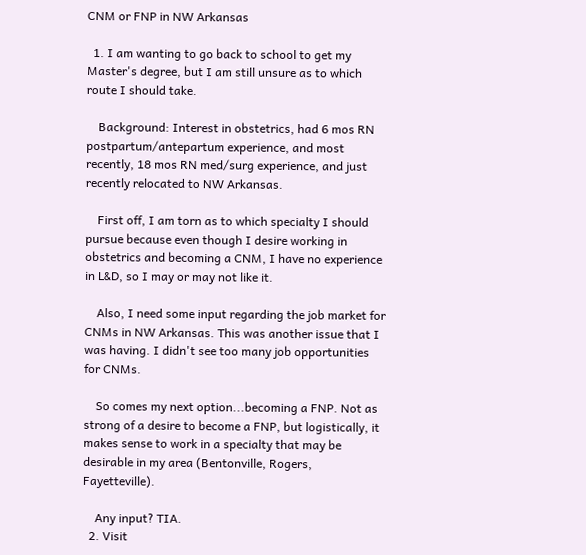CNM or FNP in NW Arkansas

  1. I am wanting to go back to school to get my Master's degree, but I am still unsure as to which route I should take.

    Background: Interest in obstetrics, had 6 mos RN postpartum/antepartum experience, and most recently, 18 mos RN med/surg experience, and just recently relocated to NW Arkansas.

    First off, I am torn as to which specialty I should pursue because even though I desire working in obstetrics and becoming a CNM, I have no experience in L&D, so I may or may not like it.

    Also, I need some input regarding the job market for CNMs in NW Arkansas. This was another issue that I was having. I didn't see too many job opportunities for CNMs.

    So comes my next option...becoming a FNP. Not as strong of a desire to become a FNP, but logistically, it makes sense to work in a specialty that may be desirable in my area (Bentonville, Rogers, Fayetteville).

    Any input? TIA.
  2. Visit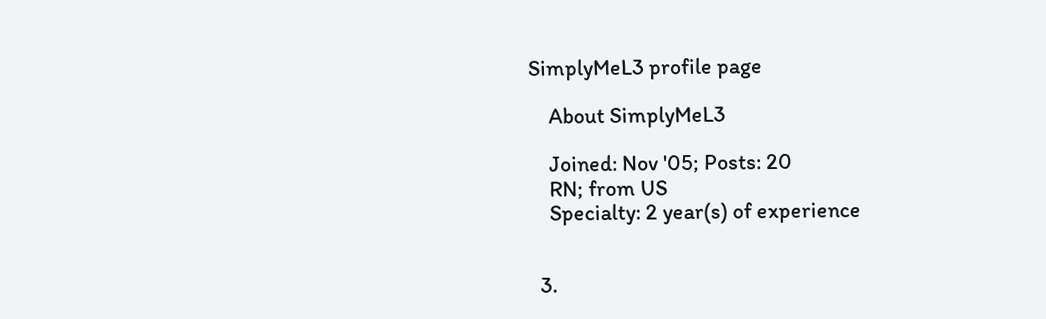SimplyMeL3 profile page

    About SimplyMeL3

    Joined: Nov '05; Posts: 20
    RN; from US
    Specialty: 2 year(s) of experience


  3.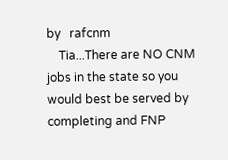by   rafcnm
    Tia...There are NO CNM jobs in the state so you would best be served by completing and FNP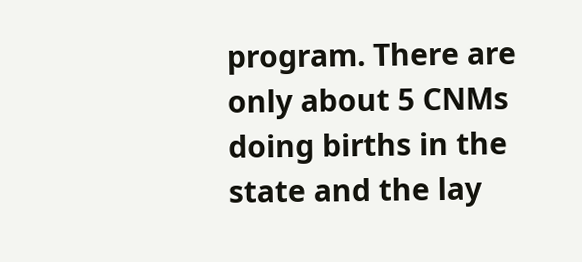program. There are only about 5 CNMs doing births in the state and the lay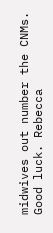midwives out number the CNMs. Good luck. Rebecca